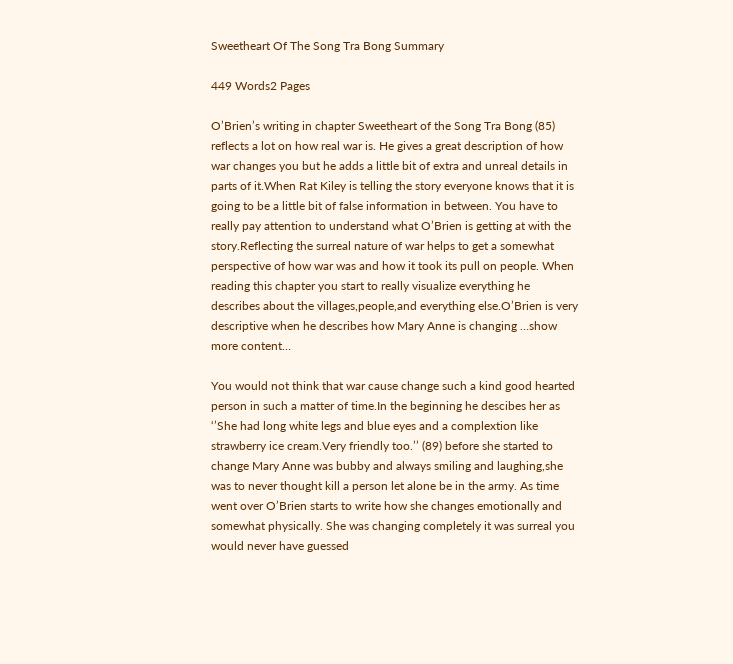Sweetheart Of The Song Tra Bong Summary

449 Words2 Pages

O’Brien’s writing in chapter Sweetheart of the Song Tra Bong (85) reflects a lot on how real war is. He gives a great description of how war changes you but he adds a little bit of extra and unreal details in parts of it.When Rat Kiley is telling the story everyone knows that it is going to be a little bit of false information in between. You have to really pay attention to understand what O’Brien is getting at with the story.Reflecting the surreal nature of war helps to get a somewhat perspective of how war was and how it took its pull on people. When reading this chapter you start to really visualize everything he describes about the villages,people,and everything else.O’Brien is very descriptive when he describes how Mary Anne is changing …show more content…

You would not think that war cause change such a kind good hearted person in such a matter of time.In the beginning he descibes her as ‘’She had long white legs and blue eyes and a complextion like strawberry ice cream.Very friendly too.’’ (89) before she started to change Mary Anne was bubby and always smiling and laughing,she was to never thought kill a person let alone be in the army. As time went over O’Brien starts to write how she changes emotionally and somewhat physically. She was changing completely it was surreal you would never have guessed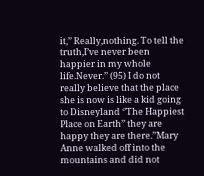it,’’ Really,nothing. To tell the truth,I’ve never been happier in my whole life.Never.’’ (95) I do not really believe that the place she is now is like a kid going to Disneyland ‘’The Happiest Place on Earth’’ they are happy they are there.’’Mary Anne walked off into the mountains and did not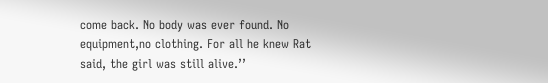come back. No body was ever found. No equipment,no clothing. For all he knew Rat said, the girl was still alive.’’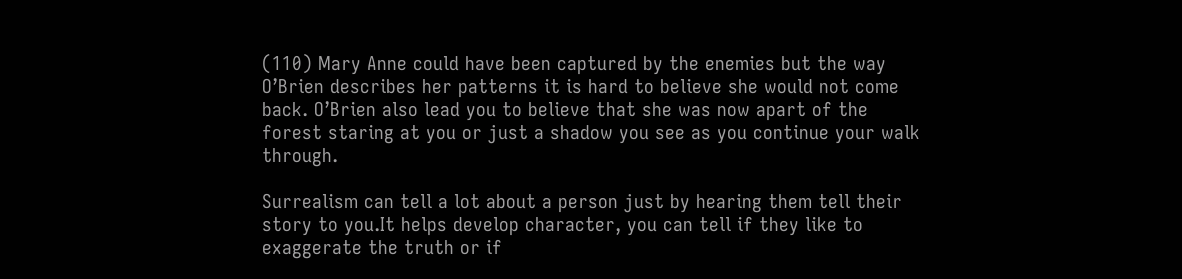(110) Mary Anne could have been captured by the enemies but the way O’Brien describes her patterns it is hard to believe she would not come back. O’Brien also lead you to believe that she was now apart of the forest staring at you or just a shadow you see as you continue your walk through.

Surrealism can tell a lot about a person just by hearing them tell their story to you.It helps develop character, you can tell if they like to exaggerate the truth or if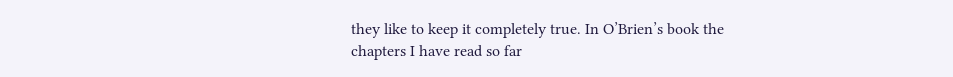they like to keep it completely true. In O’Brien’s book the chapters I have read so far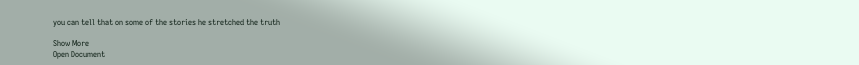you can tell that on some of the stories he stretched the truth

Show More
Open Document